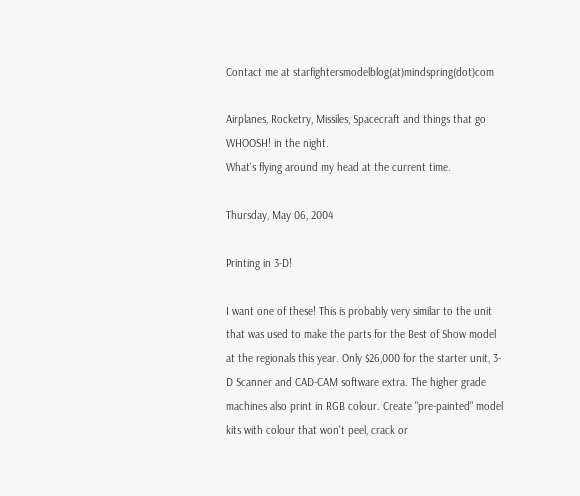Contact me at starfightersmodelblog(at)mindspring(dot)com

Airplanes, Rocketry, Missiles, Spacecraft and things that go WHOOSH! in the night.
What's flying around my head at the current time.

Thursday, May 06, 2004

Printing in 3-D!

I want one of these! This is probably very similar to the unit that was used to make the parts for the Best of Show model at the regionals this year. Only $26,000 for the starter unit, 3-D Scanner and CAD-CAM software extra. The higher grade machines also print in RGB colour. Create "pre-painted" model kits with colour that won't peel, crack or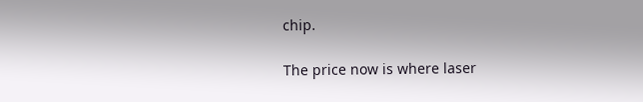chip.

The price now is where laser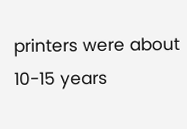printers were about 10-15 years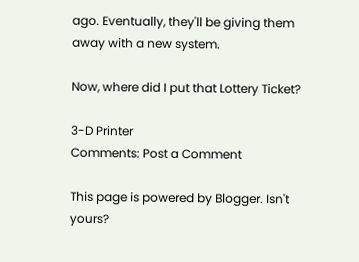ago. Eventually, they'll be giving them away with a new system.

Now, where did I put that Lottery Ticket?

3-D Printer
Comments: Post a Comment

This page is powered by Blogger. Isn't yours?